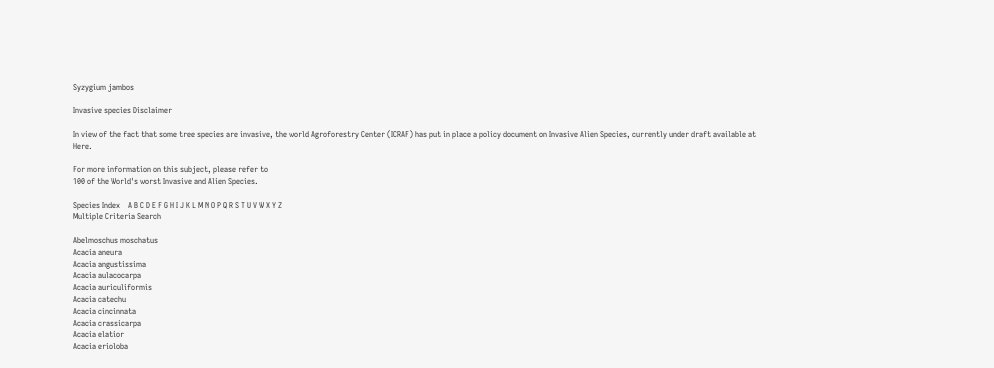Syzygium jambos

Invasive species Disclaimer

In view of the fact that some tree species are invasive, the world Agroforestry Center (ICRAF) has put in place a policy document on Invasive Alien Species, currently under draft available at Here.

For more information on this subject, please refer to
100 of the World's worst Invasive and Alien Species.

Species Index    A B C D E F G H I J K L M N O P Q R S T U V W X Y Z
Multiple Criteria Search

Abelmoschus moschatus
Acacia aneura
Acacia angustissima
Acacia aulacocarpa
Acacia auriculiformis
Acacia catechu
Acacia cincinnata
Acacia crassicarpa
Acacia elatior
Acacia erioloba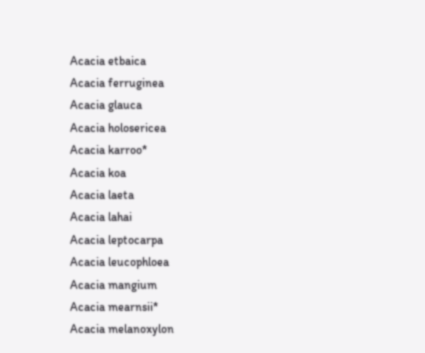Acacia etbaica
Acacia ferruginea
Acacia glauca
Acacia holosericea
Acacia karroo*
Acacia koa
Acacia laeta
Acacia lahai
Acacia leptocarpa
Acacia leucophloea
Acacia mangium
Acacia mearnsii*
Acacia melanoxylon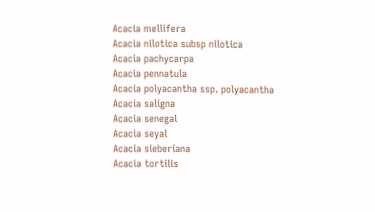Acacia mellifera
Acacia nilotica subsp nilotica
Acacia pachycarpa
Acacia pennatula
Acacia polyacantha ssp. polyacantha
Acacia saligna
Acacia senegal
Acacia seyal
Acacia sieberiana
Acacia tortilis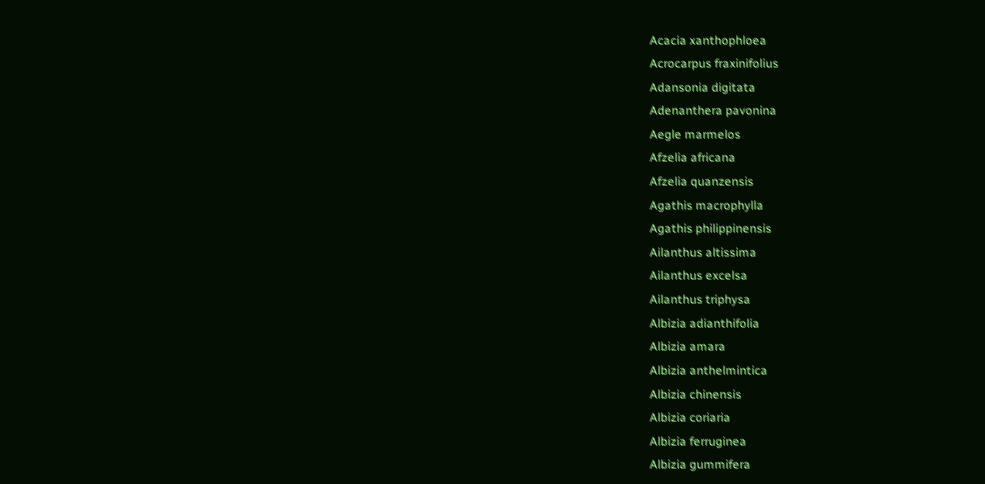Acacia xanthophloea
Acrocarpus fraxinifolius
Adansonia digitata
Adenanthera pavonina
Aegle marmelos
Afzelia africana
Afzelia quanzensis
Agathis macrophylla
Agathis philippinensis
Ailanthus altissima
Ailanthus excelsa
Ailanthus triphysa
Albizia adianthifolia
Albizia amara
Albizia anthelmintica
Albizia chinensis
Albizia coriaria
Albizia ferruginea
Albizia gummifera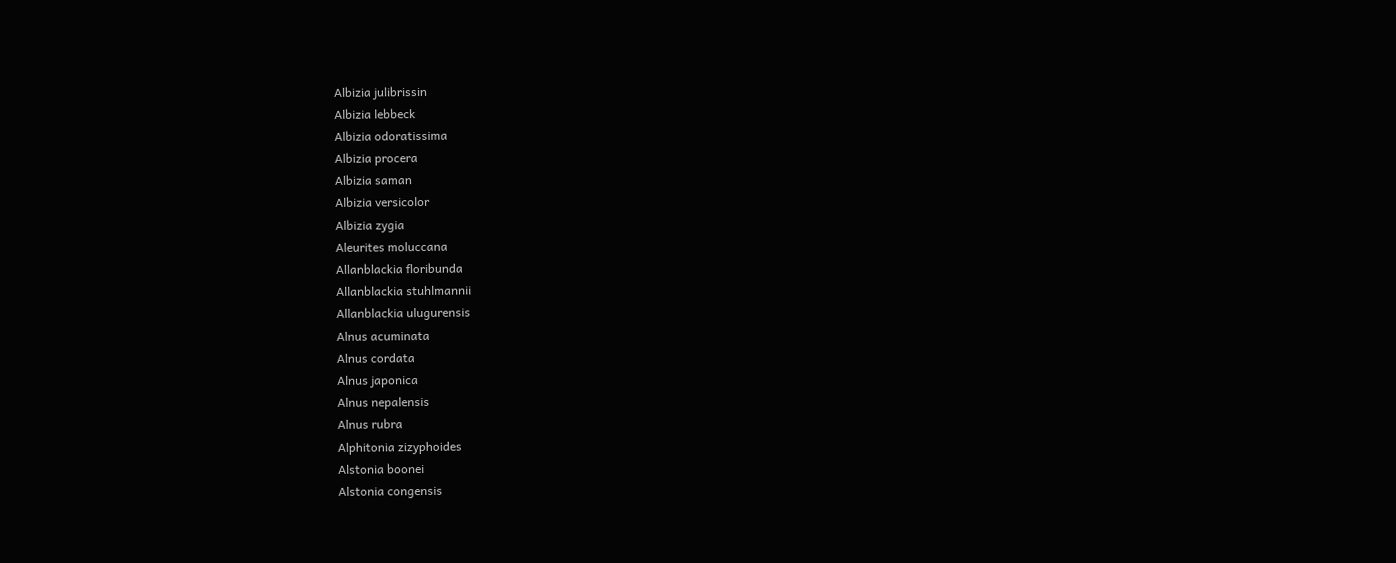Albizia julibrissin
Albizia lebbeck
Albizia odoratissima
Albizia procera
Albizia saman
Albizia versicolor
Albizia zygia
Aleurites moluccana
Allanblackia floribunda
Allanblackia stuhlmannii
Allanblackia ulugurensis
Alnus acuminata
Alnus cordata
Alnus japonica
Alnus nepalensis
Alnus rubra
Alphitonia zizyphoides
Alstonia boonei
Alstonia congensis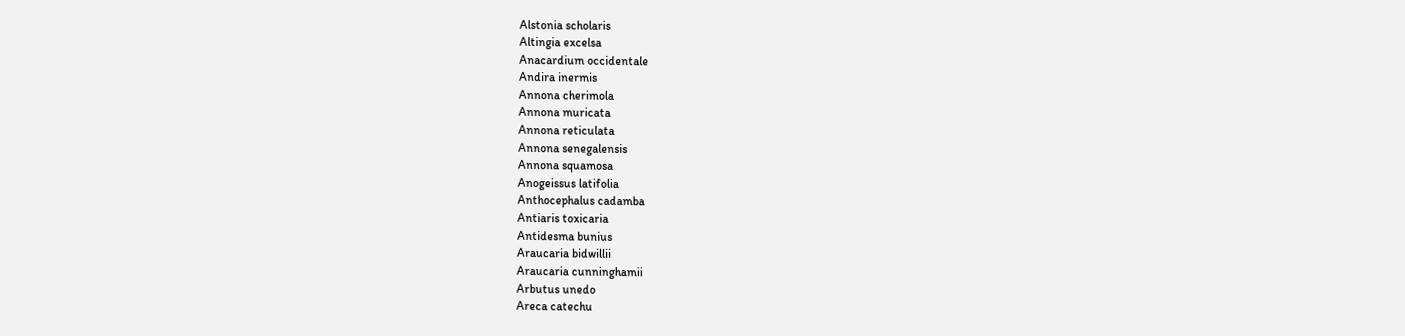Alstonia scholaris
Altingia excelsa
Anacardium occidentale
Andira inermis
Annona cherimola
Annona muricata
Annona reticulata
Annona senegalensis
Annona squamosa
Anogeissus latifolia
Anthocephalus cadamba
Antiaris toxicaria
Antidesma bunius
Araucaria bidwillii
Araucaria cunninghamii
Arbutus unedo
Areca catechu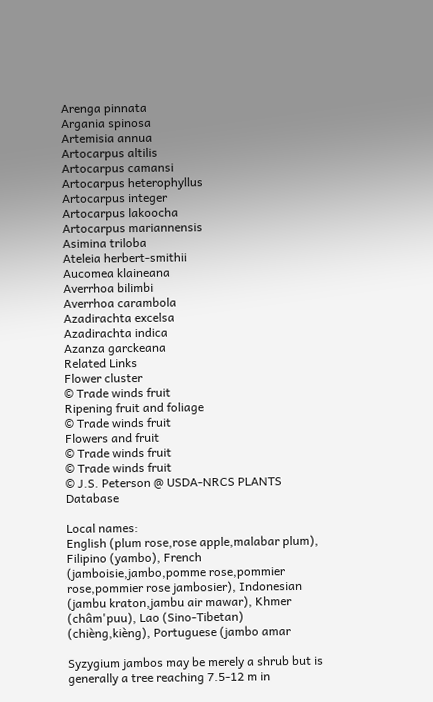Arenga pinnata
Argania spinosa
Artemisia annua
Artocarpus altilis
Artocarpus camansi
Artocarpus heterophyllus
Artocarpus integer
Artocarpus lakoocha
Artocarpus mariannensis
Asimina triloba
Ateleia herbert-smithii
Aucomea klaineana
Averrhoa bilimbi
Averrhoa carambola
Azadirachta excelsa
Azadirachta indica
Azanza garckeana
Related Links
Flower cluster
© Trade winds fruit
Ripening fruit and foliage
© Trade winds fruit
Flowers and fruit
© Trade winds fruit
© Trade winds fruit
© J.S. Peterson @ USDA-NRCS PLANTS Database

Local names:
English (plum rose,rose apple,malabar plum), Filipino (yambo), French (jamboisie,jambo,pomme rose,pommier rose,pommier rose jambosier), Indonesian (jambu kraton,jambu air mawar), Khmer (châm'puu), Lao (Sino-Tibetan) (chièng,kièng), Portuguese (jambo amar

Syzygium jambos may be merely a shrub but is generally a tree reaching 7.5-12 m in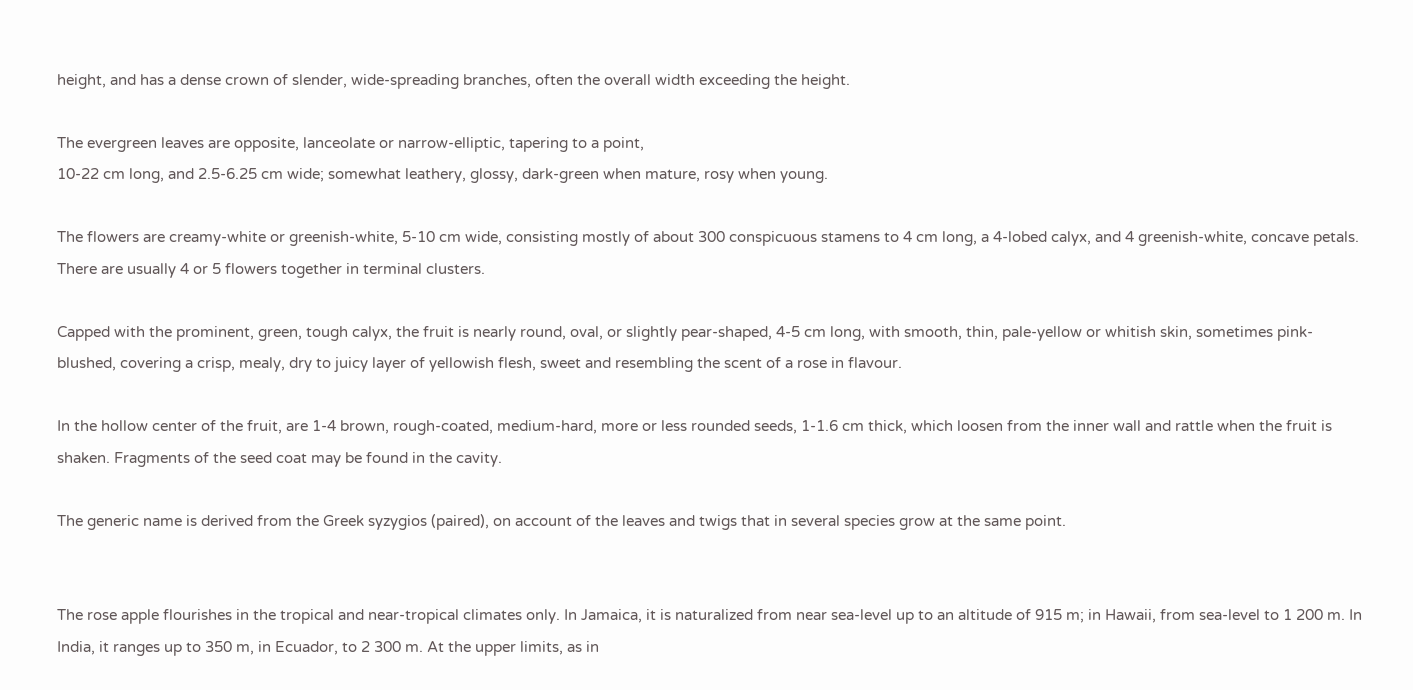height, and has a dense crown of slender, wide-spreading branches, often the overall width exceeding the height.

The evergreen leaves are opposite, lanceolate or narrow-elliptic, tapering to a point,
10-22 cm long, and 2.5-6.25 cm wide; somewhat leathery, glossy, dark-green when mature, rosy when young.

The flowers are creamy-white or greenish-white, 5-10 cm wide, consisting mostly of about 300 conspicuous stamens to 4 cm long, a 4-lobed calyx, and 4 greenish-white, concave petals. There are usually 4 or 5 flowers together in terminal clusters.

Capped with the prominent, green, tough calyx, the fruit is nearly round, oval, or slightly pear-shaped, 4-5 cm long, with smooth, thin, pale-yellow or whitish skin, sometimes pink-blushed, covering a crisp, mealy, dry to juicy layer of yellowish flesh, sweet and resembling the scent of a rose in flavour.

In the hollow center of the fruit, are 1-4 brown, rough-coated, medium-hard, more or less rounded seeds, 1-1.6 cm thick, which loosen from the inner wall and rattle when the fruit is shaken. Fragments of the seed coat may be found in the cavity.

The generic name is derived from the Greek syzygios (paired), on account of the leaves and twigs that in several species grow at the same point.


The rose apple flourishes in the tropical and near-tropical climates only. In Jamaica, it is naturalized from near sea-level up to an altitude of 915 m; in Hawaii, from sea-level to 1 200 m. In India, it ranges up to 350 m, in Ecuador, to 2 300 m. At the upper limits, as in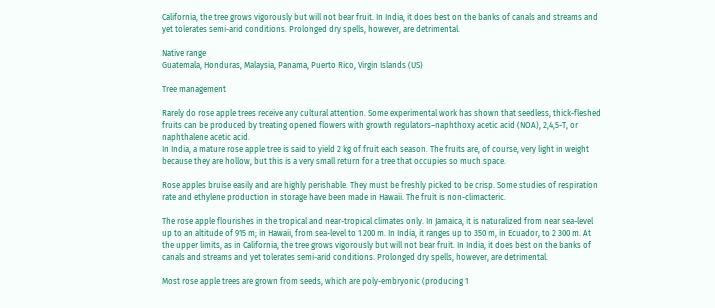California, the tree grows vigorously but will not bear fruit. In India, it does best on the banks of canals and streams and yet tolerates semi-arid conditions. Prolonged dry spells, however, are detrimental.

Native range
Guatemala, Honduras, Malaysia, Panama, Puerto Rico, Virgin Islands (US)

Tree management

Rarely do rose apple trees receive any cultural attention. Some experimental work has shown that seedless, thick-fleshed fruits can be produced by treating opened flowers with growth regulators–naphthoxy acetic acid (NOA), 2,4,5-T, or naphthalene acetic acid.
In India, a mature rose apple tree is said to yield 2 kg of fruit each season. The fruits are, of course, very light in weight because they are hollow, but this is a very small return for a tree that occupies so much space.

Rose apples bruise easily and are highly perishable. They must be freshly picked to be crisp. Some studies of respiration rate and ethylene production in storage have been made in Hawaii. The fruit is non-climacteric.

The rose apple flourishes in the tropical and near-tropical climates only. In Jamaica, it is naturalized from near sea-level up to an altitude of 915 m; in Hawaii, from sea-level to 1 200 m. In India, it ranges up to 350 m, in Ecuador, to 2 300 m. At the upper limits, as in California, the tree grows vigorously but will not bear fruit. In India, it does best on the banks of canals and streams and yet tolerates semi-arid conditions. Prolonged dry spells, however, are detrimental.

Most rose apple trees are grown from seeds, which are poly-embryonic (producing 1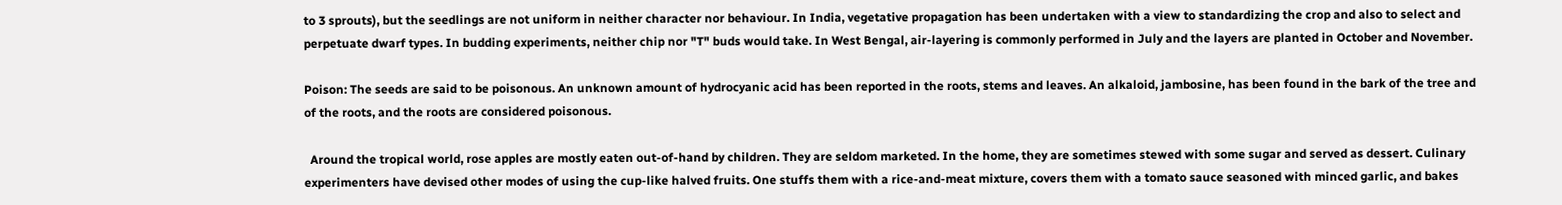to 3 sprouts), but the seedlings are not uniform in neither character nor behaviour. In India, vegetative propagation has been undertaken with a view to standardizing the crop and also to select and perpetuate dwarf types. In budding experiments, neither chip nor "T" buds would take. In West Bengal, air-layering is commonly performed in July and the layers are planted in October and November.

Poison: The seeds are said to be poisonous. An unknown amount of hydrocyanic acid has been reported in the roots, stems and leaves. An alkaloid, jambosine, has been found in the bark of the tree and of the roots, and the roots are considered poisonous.

  Around the tropical world, rose apples are mostly eaten out-of-hand by children. They are seldom marketed. In the home, they are sometimes stewed with some sugar and served as dessert. Culinary experimenters have devised other modes of using the cup-like halved fruits. One stuffs them with a rice-and-meat mixture, covers them with a tomato sauce seasoned with minced garlic, and bakes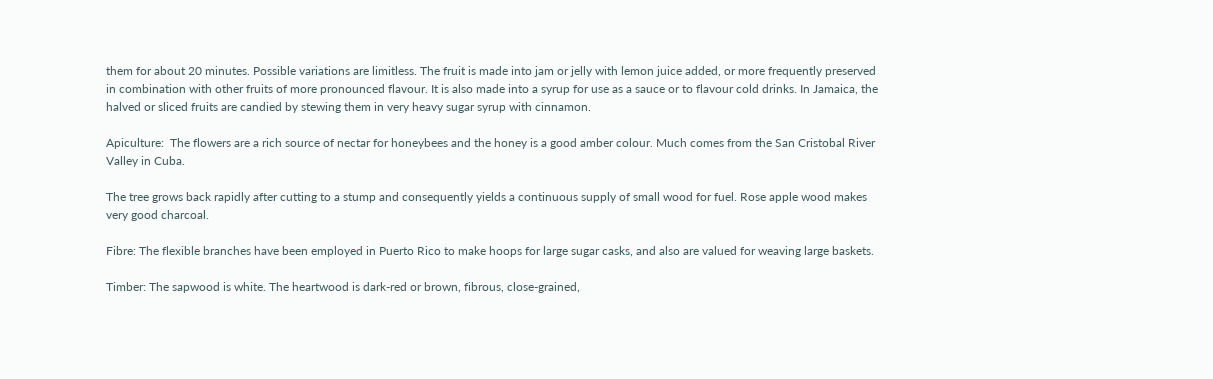them for about 20 minutes. Possible variations are limitless. The fruit is made into jam or jelly with lemon juice added, or more frequently preserved in combination with other fruits of more pronounced flavour. It is also made into a syrup for use as a sauce or to flavour cold drinks. In Jamaica, the halved or sliced fruits are candied by stewing them in very heavy sugar syrup with cinnamon.

Apiculture:  The flowers are a rich source of nectar for honeybees and the honey is a good amber colour. Much comes from the San Cristobal River Valley in Cuba.

The tree grows back rapidly after cutting to a stump and consequently yields a continuous supply of small wood for fuel. Rose apple wood makes very good charcoal.

Fibre: The flexible branches have been employed in Puerto Rico to make hoops for large sugar casks, and also are valued for weaving large baskets.

Timber: The sapwood is white. The heartwood is dark-red or brown, fibrous, close-grained,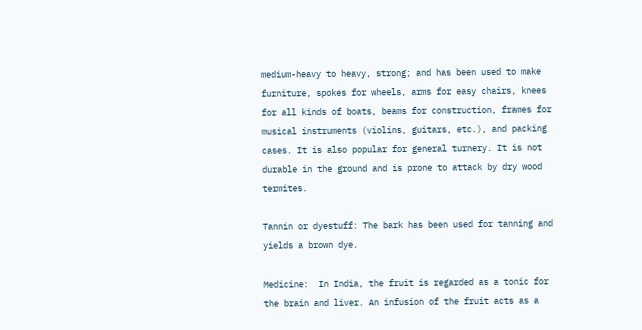medium-heavy to heavy, strong; and has been used to make furniture, spokes for wheels, arms for easy chairs, knees for all kinds of boats, beams for construction, frames for musical instruments (violins, guitars, etc.), and packing cases. It is also popular for general turnery. It is not durable in the ground and is prone to attack by dry wood termites.

Tannin or dyestuff: The bark has been used for tanning and yields a brown dye.

Medicine:  In India, the fruit is regarded as a tonic for the brain and liver. An infusion of the fruit acts as a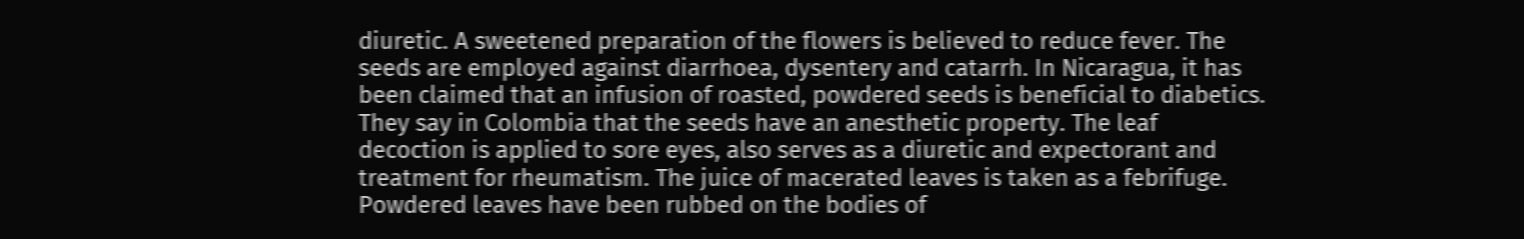diuretic. A sweetened preparation of the flowers is believed to reduce fever. The seeds are employed against diarrhoea, dysentery and catarrh. In Nicaragua, it has been claimed that an infusion of roasted, powdered seeds is beneficial to diabetics. They say in Colombia that the seeds have an anesthetic property. The leaf decoction is applied to sore eyes, also serves as a diuretic and expectorant and treatment for rheumatism. The juice of macerated leaves is taken as a febrifuge. Powdered leaves have been rubbed on the bodies of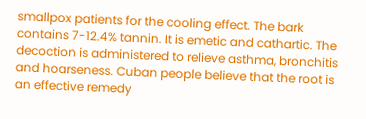smallpox patients for the cooling effect. The bark contains 7-12.4% tannin. It is emetic and cathartic. The decoction is administered to relieve asthma, bronchitis and hoarseness. Cuban people believe that the root is an effective remedy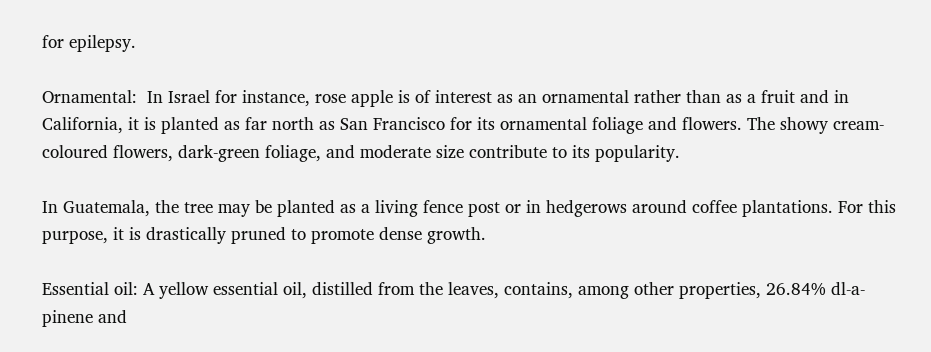for epilepsy.

Ornamental:  In Israel for instance, rose apple is of interest as an ornamental rather than as a fruit and in California, it is planted as far north as San Francisco for its ornamental foliage and flowers. The showy cream-coloured flowers, dark-green foliage, and moderate size contribute to its popularity.

In Guatemala, the tree may be planted as a living fence post or in hedgerows around coffee plantations. For this purpose, it is drastically pruned to promote dense growth.

Essential oil: A yellow essential oil, distilled from the leaves, contains, among other properties, 26.84% dl-a-pinene and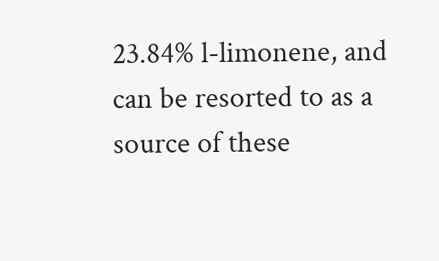23.84% l-limonene, and can be resorted to as a source of these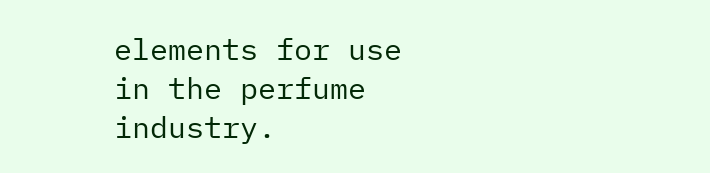elements for use in the perfume industry.